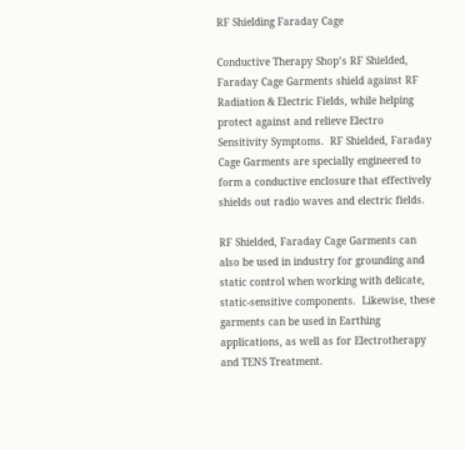RF Shielding Faraday Cage

Conductive Therapy Shop’s RF Shielded, Faraday Cage Garments shield against RF Radiation & Electric Fields, while helping protect against and relieve Electro Sensitivity Symptoms.  RF Shielded, Faraday Cage Garments are specially engineered to form a conductive enclosure that effectively shields out radio waves and electric fields.

RF Shielded, Faraday Cage Garments can also be used in industry for grounding and static control when working with delicate, static-sensitive components.  Likewise, these garments can be used in Earthing applications, as well as for Electrotherapy and TENS Treatment.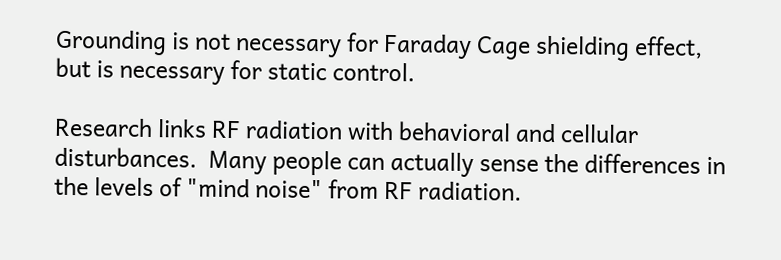Grounding is not necessary for Faraday Cage shielding effect, but is necessary for static control.

Research links RF radiation with behavioral and cellular disturbances.  Many people can actually sense the differences in the levels of "mind noise" from RF radiation.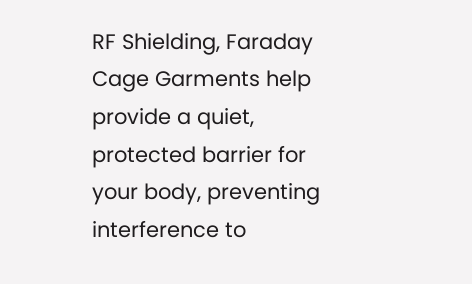RF Shielding, Faraday Cage Garments help provide a quiet, protected barrier for your body, preventing interference to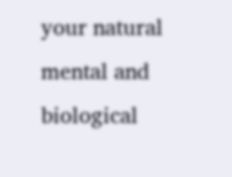your natural mental and biological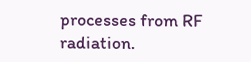processes from RF radiation.